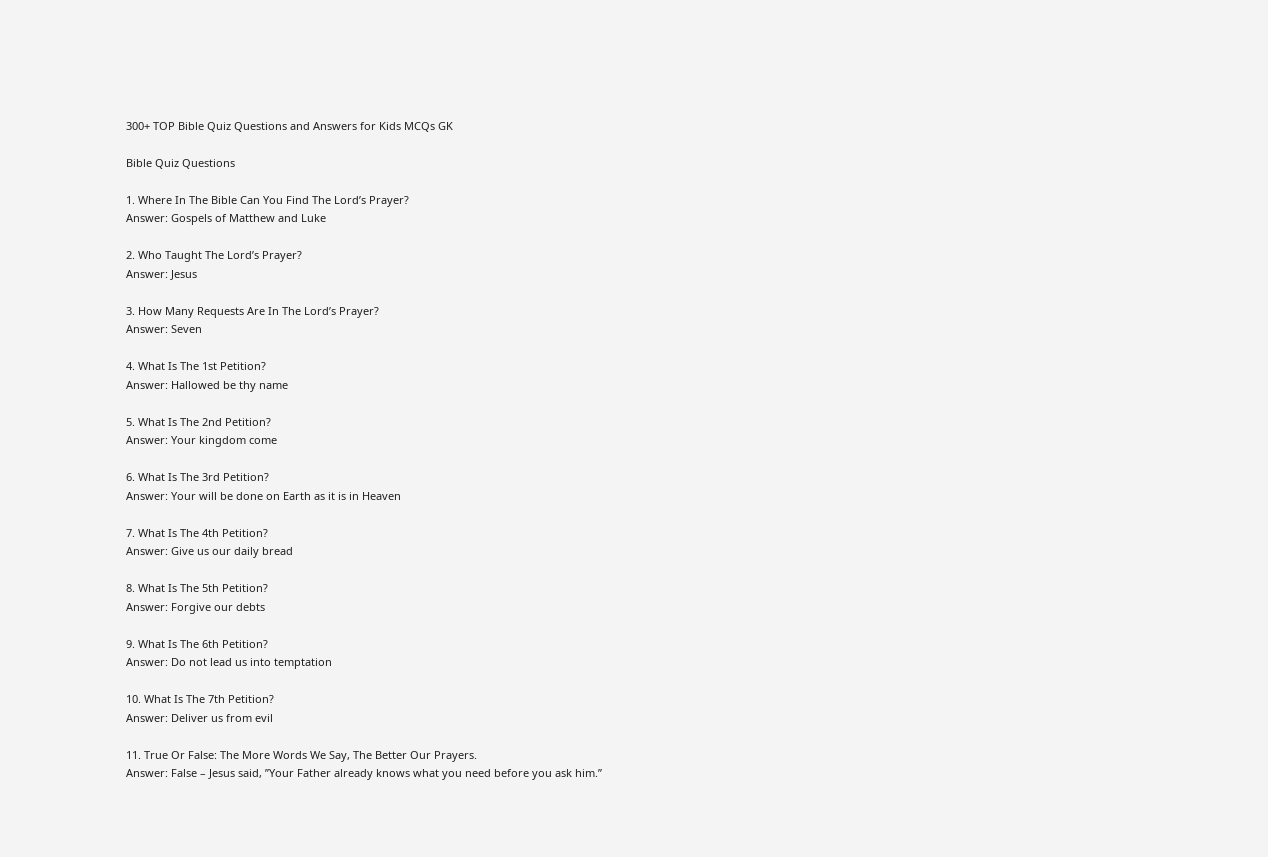300+ TOP Bible Quiz Questions and Answers for Kids MCQs GK

Bible Quiz Questions

1. Where In The Bible Can You Find The Lord’s Prayer?
Answer: Gospels of Matthew and Luke

2. Who Taught The Lord’s Prayer?
Answer: Jesus

3. How Many Requests Are In The Lord’s Prayer?
Answer: Seven

4. What Is The 1st Petition?
Answer: Hallowed be thy name

5. What Is The 2nd Petition?
Answer: Your kingdom come

6. What Is The 3rd Petition?
Answer: Your will be done on Earth as it is in Heaven

7. What Is The 4th Petition?
Answer: Give us our daily bread

8. What Is The 5th Petition?
Answer: Forgive our debts

9. What Is The 6th Petition?
Answer: Do not lead us into temptation

10. What Is The 7th Petition?
Answer: Deliver us from evil

11. True Or False: The More Words We Say, The Better Our Prayers.
Answer: False – Jesus said, ”Your Father already knows what you need before you ask him.”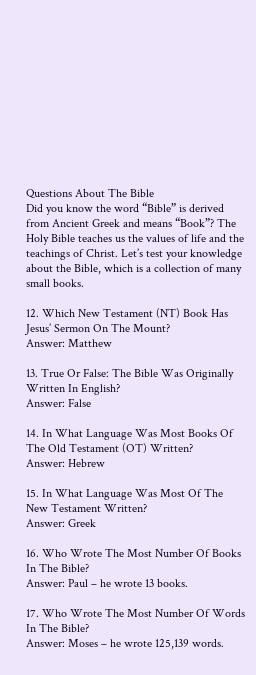Questions About The Bible
Did you know the word “Bible” is derived from Ancient Greek and means “Book”? The Holy Bible teaches us the values of life and the teachings of Christ. Let’s test your knowledge about the Bible, which is a collection of many small books.

12. Which New Testament (NT) Book Has Jesus’ Sermon On The Mount?
Answer: Matthew

13. True Or False: The Bible Was Originally Written In English?
Answer: False

14. In What Language Was Most Books Of The Old Testament (OT) Written?
Answer: Hebrew

15. In What Language Was Most Of The New Testament Written?
Answer: Greek

16. Who Wrote The Most Number Of Books In The Bible?
Answer: Paul – he wrote 13 books.

17. Who Wrote The Most Number Of Words In The Bible?
Answer: Moses – he wrote 125,139 words.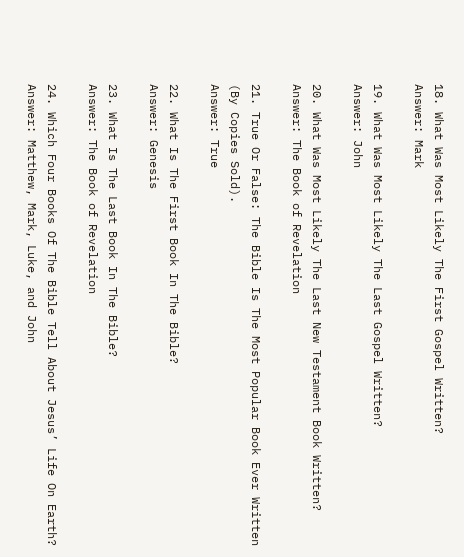18. What Was Most Likely The First Gospel Written?
Answer: Mark

19. What Was Most Likely The Last Gospel Written?
Answer: John

20. What Was Most Likely The Last New Testament Book Written?
Answer: The Book of Revelation

21. True Or False: The Bible Is The Most Popular Book Ever Written (By Copies Sold).
Answer: True

22. What Is The First Book In The Bible?
Answer: Genesis

23. What Is The Last Book In The Bible?
Answer: The Book of Revelation

24. Which Four Books Of The Bible Tell About Jesus’ Life On Earth?
Answer: Matthew, Mark, Luke, and John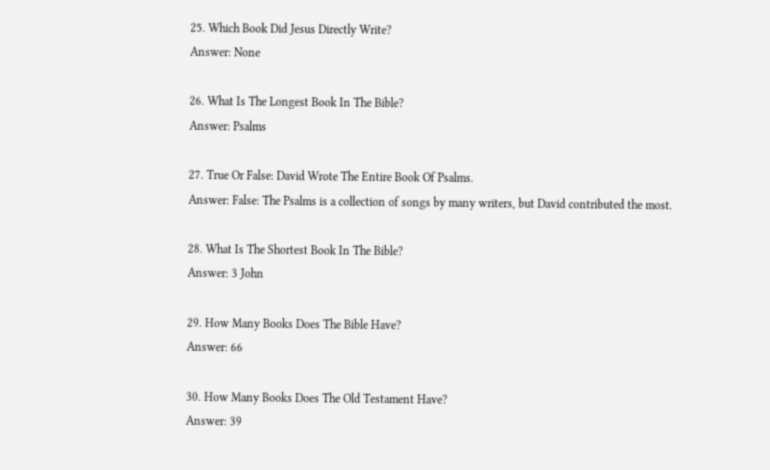25. Which Book Did Jesus Directly Write?
Answer: None

26. What Is The Longest Book In The Bible?
Answer: Psalms

27. True Or False: David Wrote The Entire Book Of Psalms.
Answer: False: The Psalms is a collection of songs by many writers, but David contributed the most.

28. What Is The Shortest Book In The Bible?
Answer: 3 John

29. How Many Books Does The Bible Have?
Answer: 66

30. How Many Books Does The Old Testament Have?
Answer: 39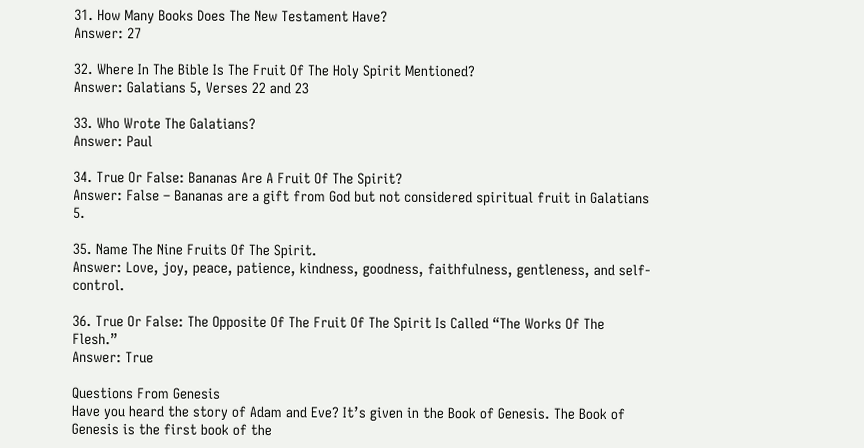31. How Many Books Does The New Testament Have?
Answer: 27

32. Where In The Bible Is The Fruit Of The Holy Spirit Mentioned?
Answer: Galatians 5, Verses 22 and 23

33. Who Wrote The Galatians?
Answer: Paul

34. True Or False: Bananas Are A Fruit Of The Spirit?
Answer: False – Bananas are a gift from God but not considered spiritual fruit in Galatians 5.

35. Name The Nine Fruits Of The Spirit.
Answer: Love, joy, peace, patience, kindness, goodness, faithfulness, gentleness, and self-control.

36. True Or False: The Opposite Of The Fruit Of The Spirit Is Called “The Works Of The Flesh.”
Answer: True

Questions From Genesis
Have you heard the story of Adam and Eve? It’s given in the Book of Genesis. The Book of Genesis is the first book of the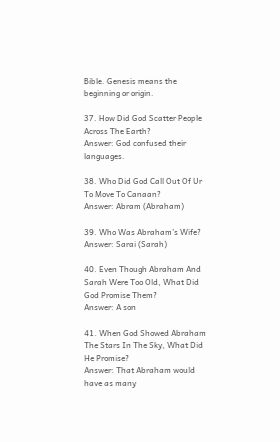Bible. Genesis means the beginning or origin.

37. How Did God Scatter People Across The Earth?
Answer: God confused their languages.

38. Who Did God Call Out Of Ur To Move To Canaan?
Answer: Abram (Abraham)

39. Who Was Abraham’s Wife?
Answer: Sarai (Sarah)

40. Even Though Abraham And Sarah Were Too Old, What Did God Promise Them?
Answer: A son

41. When God Showed Abraham The Stars In The Sky, What Did He Promise?
Answer: That Abraham would have as many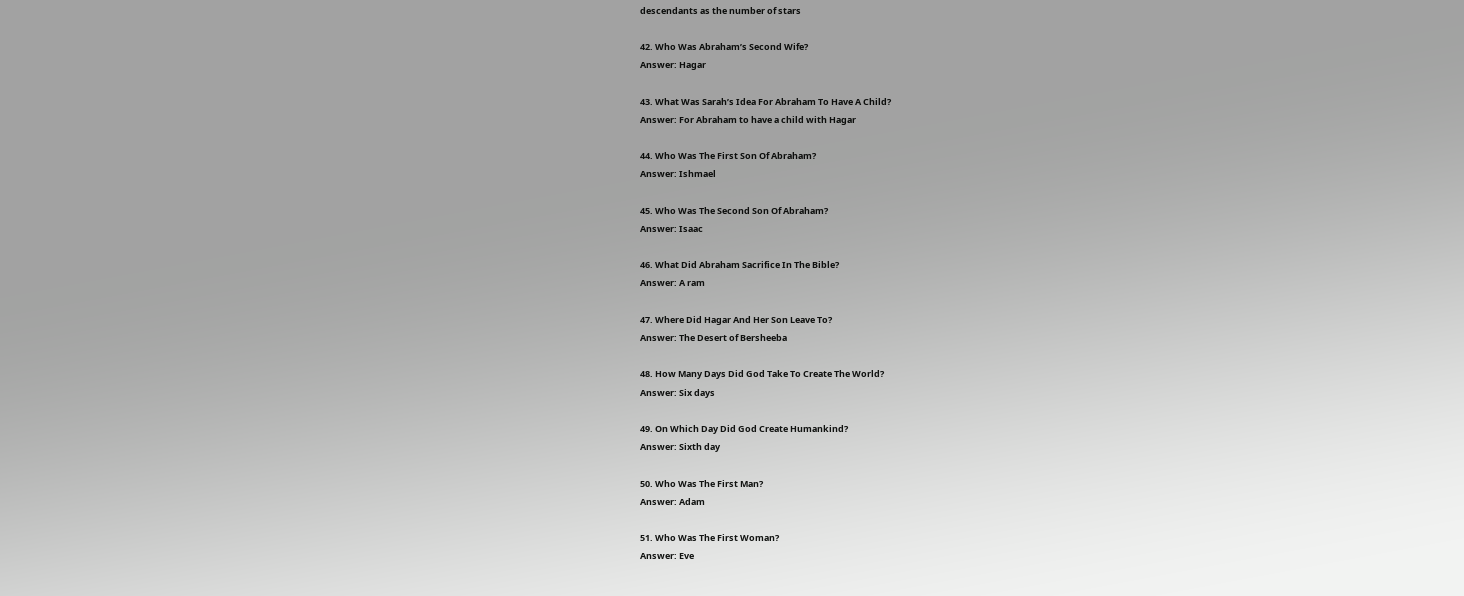descendants as the number of stars

42. Who Was Abraham’s Second Wife?
Answer: Hagar

43. What Was Sarah’s Idea For Abraham To Have A Child?
Answer: For Abraham to have a child with Hagar

44. Who Was The First Son Of Abraham?
Answer: Ishmael

45. Who Was The Second Son Of Abraham?
Answer: Isaac

46. What Did Abraham Sacrifice In The Bible?
Answer: A ram

47. Where Did Hagar And Her Son Leave To?
Answer: The Desert of Bersheeba

48. How Many Days Did God Take To Create The World?
Answer: Six days

49. On Which Day Did God Create Humankind?
Answer: Sixth day

50. Who Was The First Man?
Answer: Adam

51. Who Was The First Woman?
Answer: Eve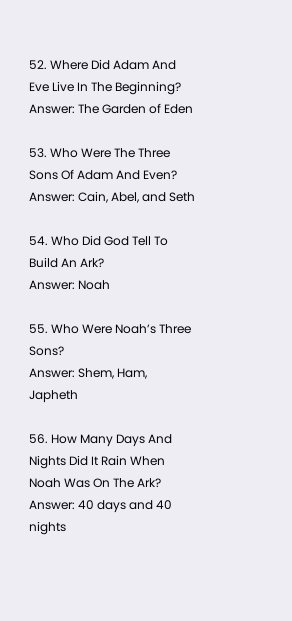52. Where Did Adam And Eve Live In The Beginning?
Answer: The Garden of Eden

53. Who Were The Three Sons Of Adam And Even?
Answer: Cain, Abel, and Seth

54. Who Did God Tell To Build An Ark?
Answer: Noah

55. Who Were Noah’s Three Sons?
Answer: Shem, Ham, Japheth

56. How Many Days And Nights Did It Rain When Noah Was On The Ark?
Answer: 40 days and 40 nights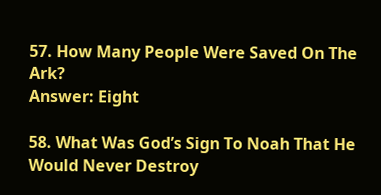57. How Many People Were Saved On The Ark?
Answer: Eight

58. What Was God’s Sign To Noah That He Would Never Destroy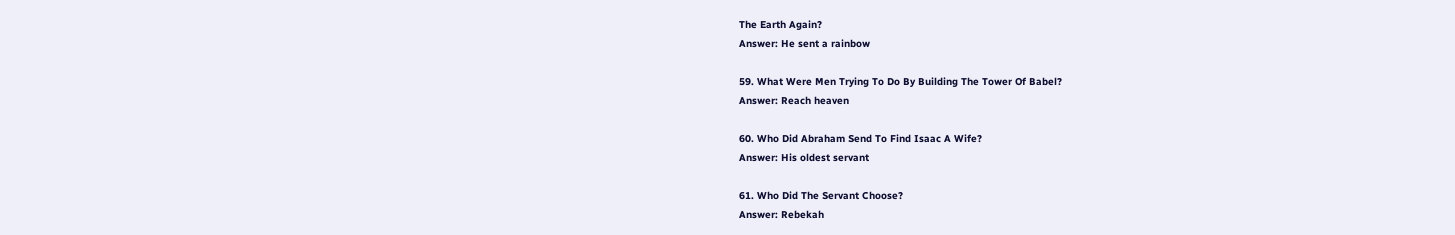The Earth Again?
Answer: He sent a rainbow

59. What Were Men Trying To Do By Building The Tower Of Babel?
Answer: Reach heaven

60. Who Did Abraham Send To Find Isaac A Wife?
Answer: His oldest servant

61. Who Did The Servant Choose?
Answer: Rebekah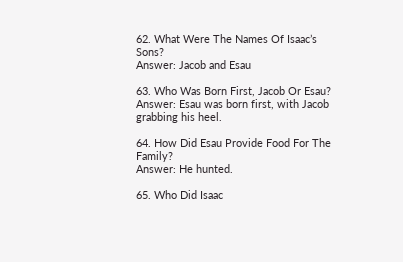62. What Were The Names Of Isaac’s Sons?
Answer: Jacob and Esau

63. Who Was Born First, Jacob Or Esau?
Answer: Esau was born first, with Jacob grabbing his heel.

64. How Did Esau Provide Food For The Family?
Answer: He hunted.

65. Who Did Isaac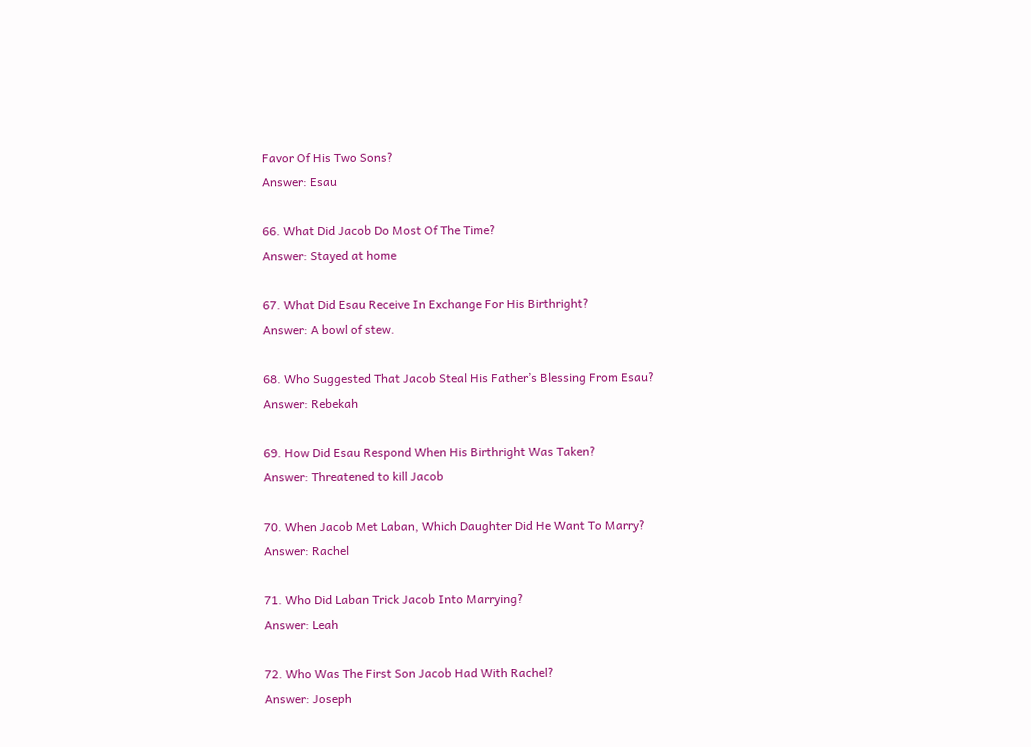Favor Of His Two Sons?
Answer: Esau

66. What Did Jacob Do Most Of The Time?
Answer: Stayed at home

67. What Did Esau Receive In Exchange For His Birthright?
Answer: A bowl of stew.

68. Who Suggested That Jacob Steal His Father’s Blessing From Esau?
Answer: Rebekah

69. How Did Esau Respond When His Birthright Was Taken?
Answer: Threatened to kill Jacob

70. When Jacob Met Laban, Which Daughter Did He Want To Marry?
Answer: Rachel

71. Who Did Laban Trick Jacob Into Marrying?
Answer: Leah

72. Who Was The First Son Jacob Had With Rachel?
Answer: Joseph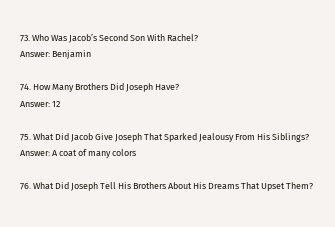73. Who Was Jacob’s Second Son With Rachel?
Answer: Benjamin

74. How Many Brothers Did Joseph Have?
Answer: 12

75. What Did Jacob Give Joseph That Sparked Jealousy From His Siblings?
Answer: A coat of many colors

76. What Did Joseph Tell His Brothers About His Dreams That Upset Them?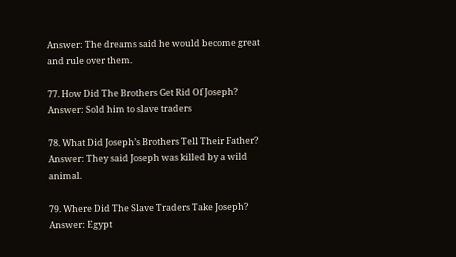Answer: The dreams said he would become great and rule over them.

77. How Did The Brothers Get Rid Of Joseph?
Answer: Sold him to slave traders

78. What Did Joseph’s Brothers Tell Their Father?
Answer: They said Joseph was killed by a wild animal.

79. Where Did The Slave Traders Take Joseph?
Answer: Egypt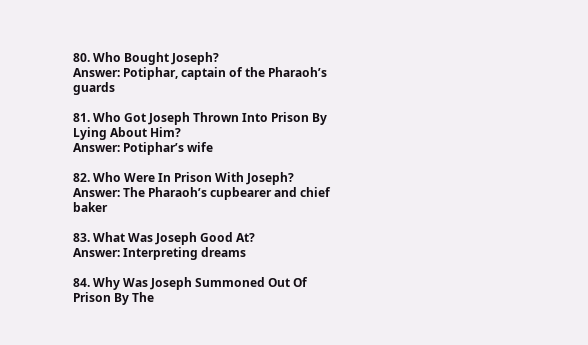80. Who Bought Joseph?
Answer: Potiphar, captain of the Pharaoh’s guards

81. Who Got Joseph Thrown Into Prison By Lying About Him?
Answer: Potiphar’s wife

82. Who Were In Prison With Joseph?
Answer: The Pharaoh’s cupbearer and chief baker

83. What Was Joseph Good At?
Answer: Interpreting dreams

84. Why Was Joseph Summoned Out Of Prison By The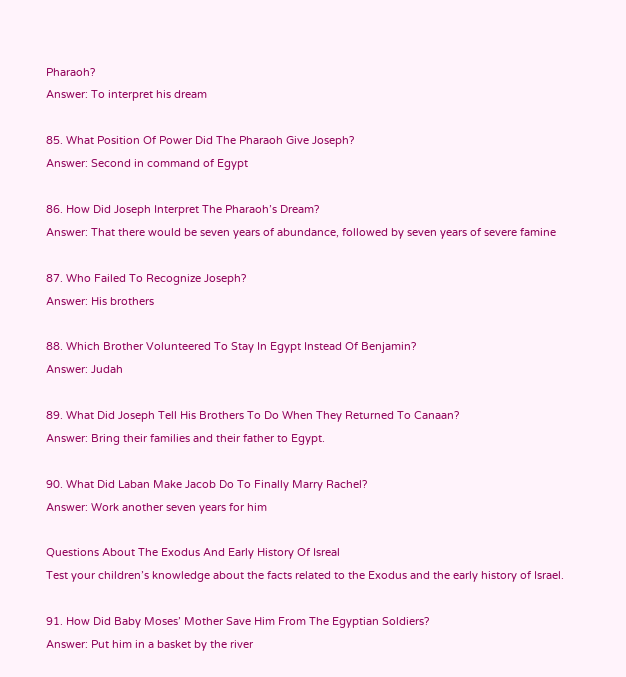Pharaoh?
Answer: To interpret his dream

85. What Position Of Power Did The Pharaoh Give Joseph?
Answer: Second in command of Egypt

86. How Did Joseph Interpret The Pharaoh’s Dream?
Answer: That there would be seven years of abundance, followed by seven years of severe famine

87. Who Failed To Recognize Joseph?
Answer: His brothers

88. Which Brother Volunteered To Stay In Egypt Instead Of Benjamin?
Answer: Judah

89. What Did Joseph Tell His Brothers To Do When They Returned To Canaan?
Answer: Bring their families and their father to Egypt.

90. What Did Laban Make Jacob Do To Finally Marry Rachel?
Answer: Work another seven years for him

Questions About The Exodus And Early History Of Isreal
Test your children’s knowledge about the facts related to the Exodus and the early history of Israel.

91. How Did Baby Moses’ Mother Save Him From The Egyptian Soldiers?
Answer: Put him in a basket by the river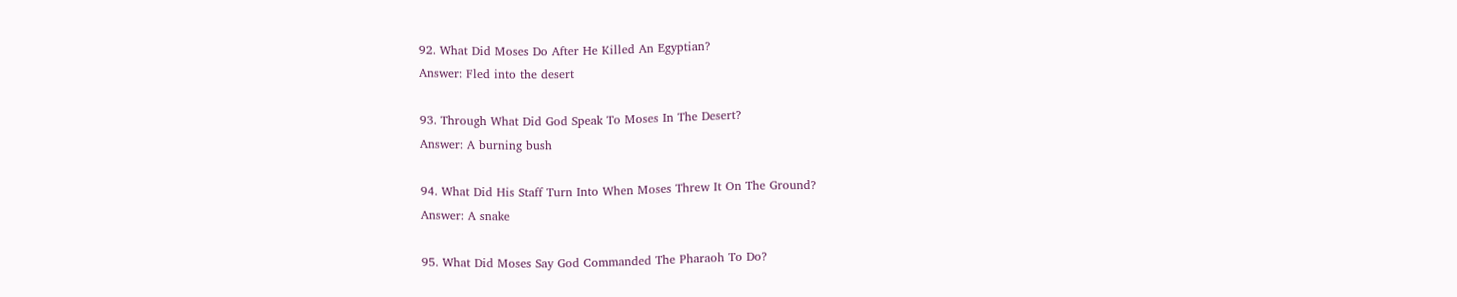92. What Did Moses Do After He Killed An Egyptian?
Answer: Fled into the desert

93. Through What Did God Speak To Moses In The Desert?
Answer: A burning bush

94. What Did His Staff Turn Into When Moses Threw It On The Ground?
Answer: A snake

95. What Did Moses Say God Commanded The Pharaoh To Do?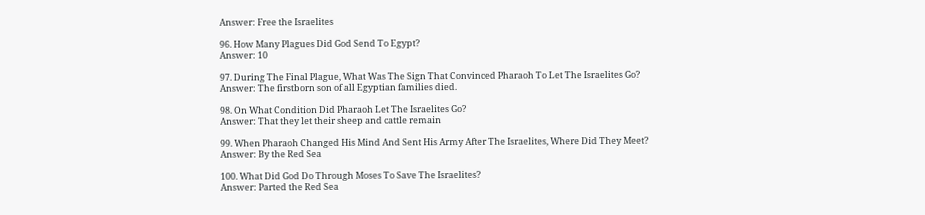Answer: Free the Israelites

96. How Many Plagues Did God Send To Egypt?
Answer: 10

97. During The Final Plague, What Was The Sign That Convinced Pharaoh To Let The Israelites Go?
Answer: The firstborn son of all Egyptian families died.

98. On What Condition Did Pharaoh Let The Israelites Go?
Answer: That they let their sheep and cattle remain

99. When Pharaoh Changed His Mind And Sent His Army After The Israelites, Where Did They Meet?
Answer: By the Red Sea

100. What Did God Do Through Moses To Save The Israelites?
Answer: Parted the Red Sea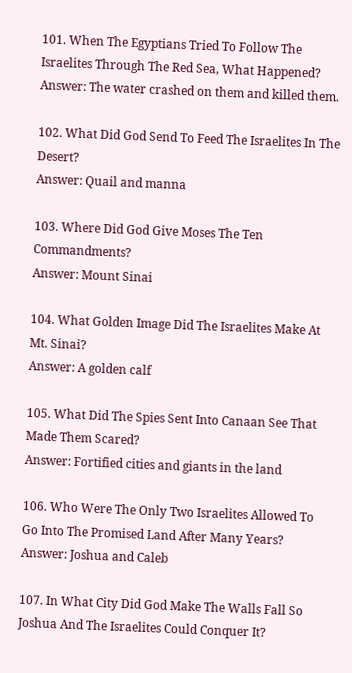101. When The Egyptians Tried To Follow The Israelites Through The Red Sea, What Happened?
Answer: The water crashed on them and killed them.

102. What Did God Send To Feed The Israelites In The Desert?
Answer: Quail and manna

103. Where Did God Give Moses The Ten Commandments?
Answer: Mount Sinai

104. What Golden Image Did The Israelites Make At Mt. Sinai?
Answer: A golden calf

105. What Did The Spies Sent Into Canaan See That Made Them Scared?
Answer: Fortified cities and giants in the land

106. Who Were The Only Two Israelites Allowed To Go Into The Promised Land After Many Years?
Answer: Joshua and Caleb

107. In What City Did God Make The Walls Fall So Joshua And The Israelites Could Conquer It?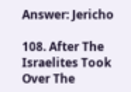Answer: Jericho

108. After The Israelites Took Over The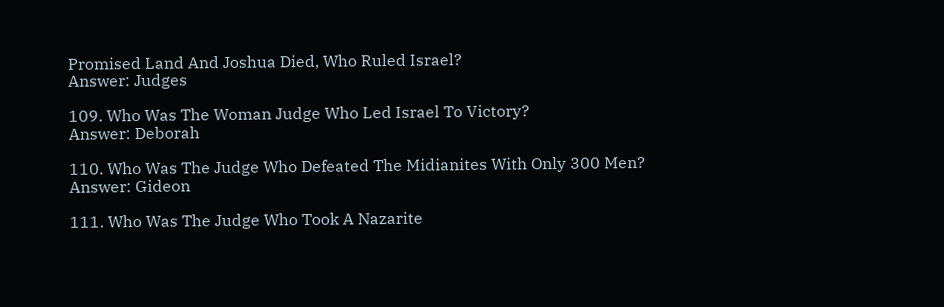Promised Land And Joshua Died, Who Ruled Israel?
Answer: Judges

109. Who Was The Woman Judge Who Led Israel To Victory?
Answer: Deborah

110. Who Was The Judge Who Defeated The Midianites With Only 300 Men?
Answer: Gideon

111. Who Was The Judge Who Took A Nazarite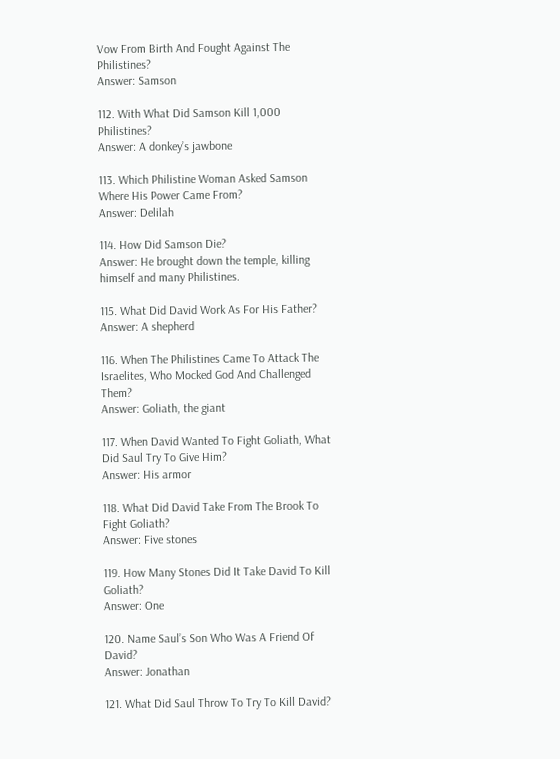Vow From Birth And Fought Against The Philistines?
Answer: Samson

112. With What Did Samson Kill 1,000 Philistines?
Answer: A donkey’s jawbone

113. Which Philistine Woman Asked Samson Where His Power Came From?
Answer: Delilah

114. How Did Samson Die?
Answer: He brought down the temple, killing himself and many Philistines.

115. What Did David Work As For His Father?
Answer: A shepherd

116. When The Philistines Came To Attack The Israelites, Who Mocked God And Challenged Them?
Answer: Goliath, the giant

117. When David Wanted To Fight Goliath, What Did Saul Try To Give Him?
Answer: His armor

118. What Did David Take From The Brook To Fight Goliath?
Answer: Five stones

119. How Many Stones Did It Take David To Kill Goliath?
Answer: One

120. Name Saul’s Son Who Was A Friend Of David?
Answer: Jonathan

121. What Did Saul Throw To Try To Kill David?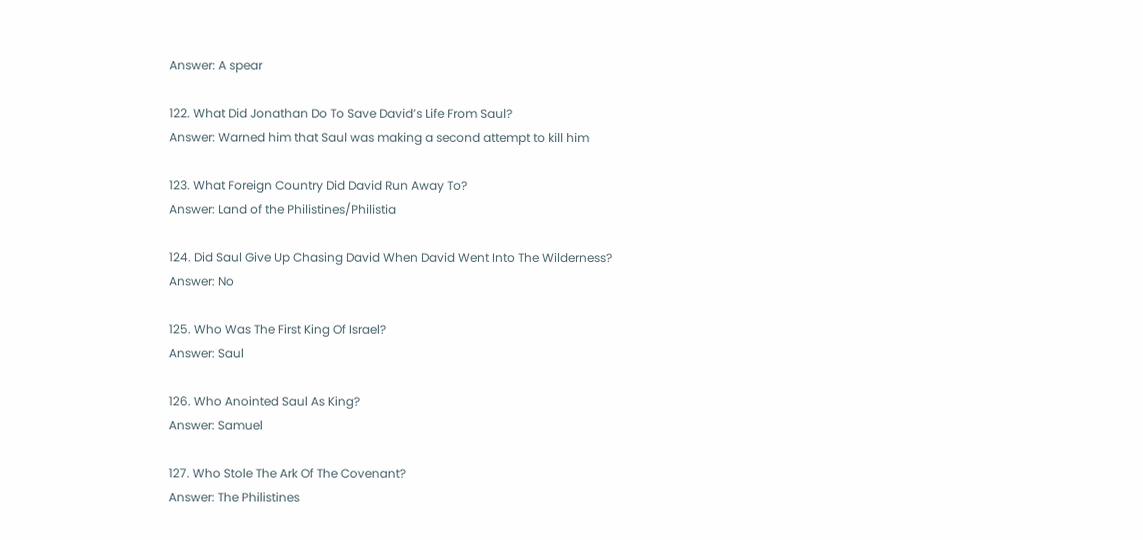Answer: A spear

122. What Did Jonathan Do To Save David’s Life From Saul?
Answer: Warned him that Saul was making a second attempt to kill him

123. What Foreign Country Did David Run Away To?
Answer: Land of the Philistines/Philistia

124. Did Saul Give Up Chasing David When David Went Into The Wilderness?
Answer: No

125. Who Was The First King Of Israel?
Answer: Saul

126. Who Anointed Saul As King?
Answer: Samuel

127. Who Stole The Ark Of The Covenant?
Answer: The Philistines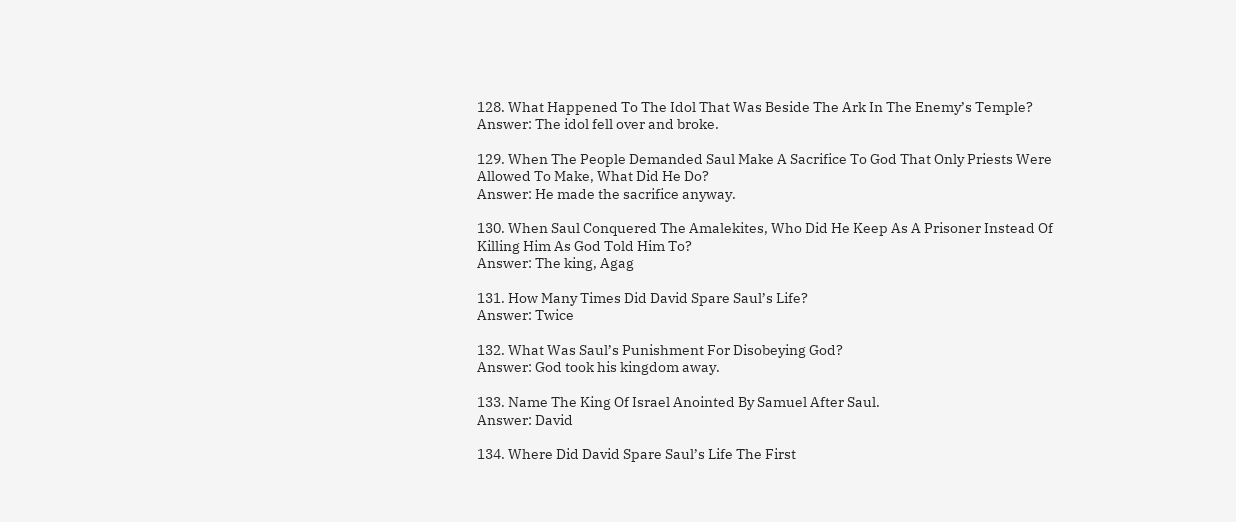128. What Happened To The Idol That Was Beside The Ark In The Enemy’s Temple?
Answer: The idol fell over and broke.

129. When The People Demanded Saul Make A Sacrifice To God That Only Priests Were Allowed To Make, What Did He Do?
Answer: He made the sacrifice anyway.

130. When Saul Conquered The Amalekites, Who Did He Keep As A Prisoner Instead Of Killing Him As God Told Him To?
Answer: The king, Agag

131. How Many Times Did David Spare Saul’s Life?
Answer: Twice

132. What Was Saul’s Punishment For Disobeying God?
Answer: God took his kingdom away.

133. Name The King Of Israel Anointed By Samuel After Saul.
Answer: David

134. Where Did David Spare Saul’s Life The First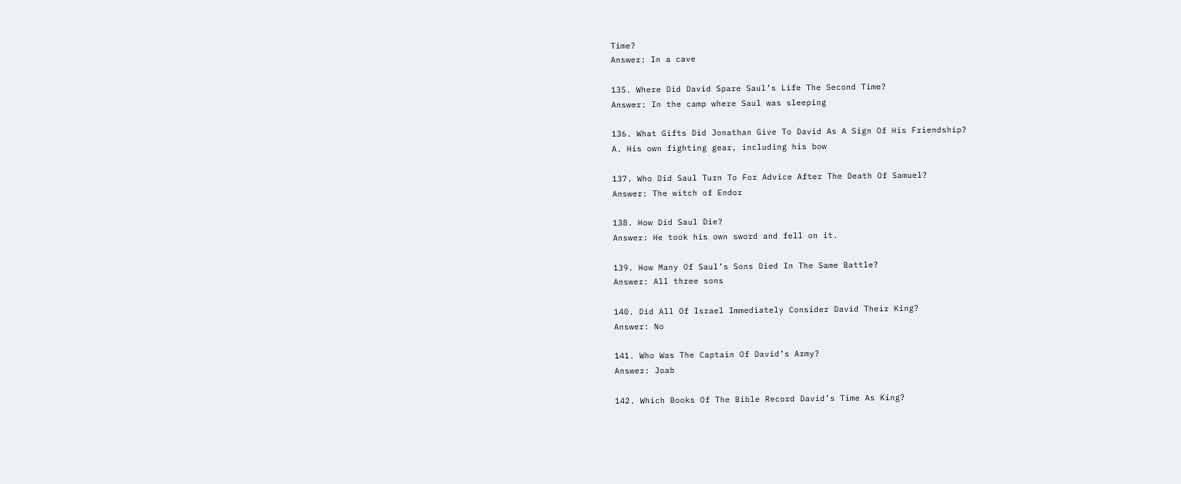Time?
Answer: In a cave

135. Where Did David Spare Saul’s Life The Second Time?
Answer: In the camp where Saul was sleeping

136. What Gifts Did Jonathan Give To David As A Sign Of His Friendship?
A. His own fighting gear, including his bow

137. Who Did Saul Turn To For Advice After The Death Of Samuel?
Answer: The witch of Endor

138. How Did Saul Die?
Answer: He took his own sword and fell on it.

139. How Many Of Saul’s Sons Died In The Same Battle?
Answer: All three sons

140. Did All Of Israel Immediately Consider David Their King?
Answer: No

141. Who Was The Captain Of David’s Army?
Answer: Joab

142. Which Books Of The Bible Record David’s Time As King?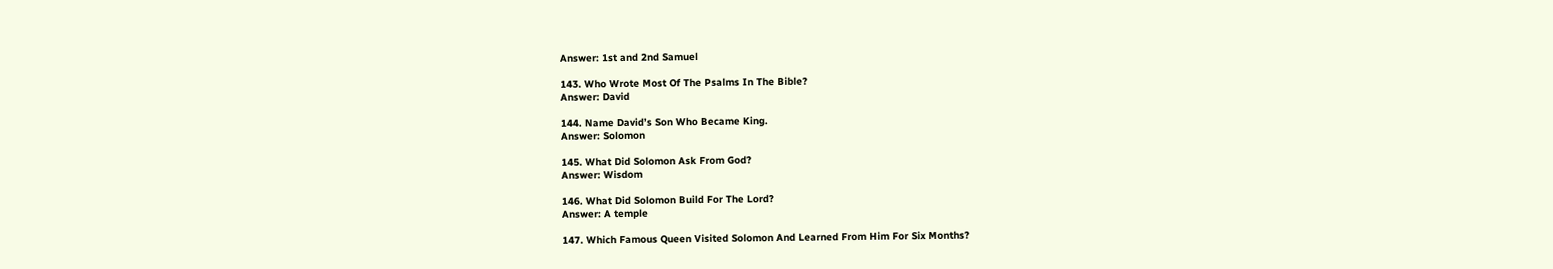Answer: 1st and 2nd Samuel

143. Who Wrote Most Of The Psalms In The Bible?
Answer: David

144. Name David’s Son Who Became King.
Answer: Solomon

145. What Did Solomon Ask From God?
Answer: Wisdom

146. What Did Solomon Build For The Lord?
Answer: A temple

147. Which Famous Queen Visited Solomon And Learned From Him For Six Months?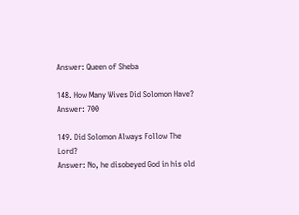Answer: Queen of Sheba

148. How Many Wives Did Solomon Have?
Answer: 700

149. Did Solomon Always Follow The Lord?
Answer: No, he disobeyed God in his old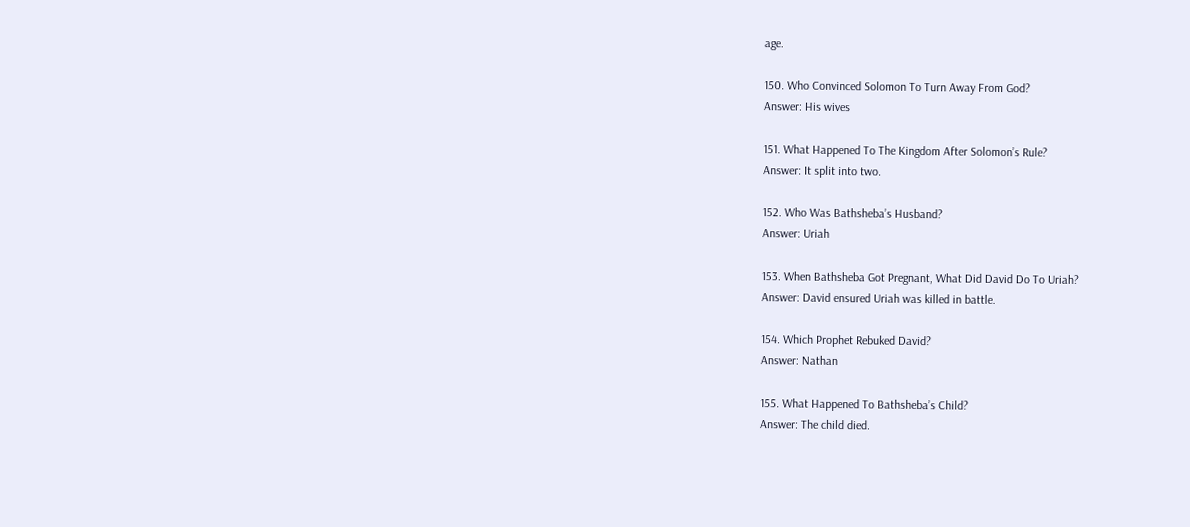age.

150. Who Convinced Solomon To Turn Away From God?
Answer: His wives

151. What Happened To The Kingdom After Solomon’s Rule?
Answer: It split into two.

152. Who Was Bathsheba’s Husband?
Answer: Uriah

153. When Bathsheba Got Pregnant, What Did David Do To Uriah?
Answer: David ensured Uriah was killed in battle.

154. Which Prophet Rebuked David?
Answer: Nathan

155. What Happened To Bathsheba’s Child?
Answer: The child died.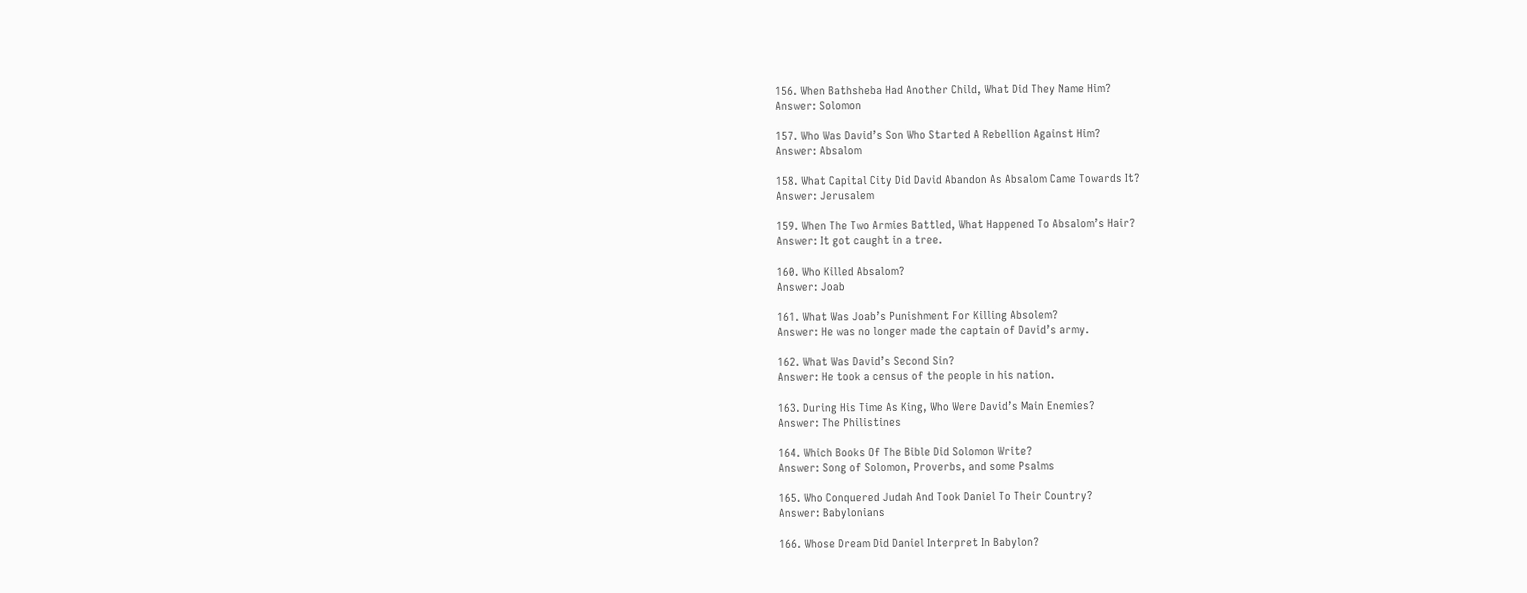156. When Bathsheba Had Another Child, What Did They Name Him?
Answer: Solomon

157. Who Was David’s Son Who Started A Rebellion Against Him?
Answer: Absalom

158. What Capital City Did David Abandon As Absalom Came Towards It?
Answer: Jerusalem

159. When The Two Armies Battled, What Happened To Absalom’s Hair?
Answer: It got caught in a tree.

160. Who Killed Absalom?
Answer: Joab

161. What Was Joab’s Punishment For Killing Absolem?
Answer: He was no longer made the captain of David’s army.

162. What Was David’s Second Sin?
Answer: He took a census of the people in his nation.

163. During His Time As King, Who Were David’s Main Enemies?
Answer: The Philistines

164. Which Books Of The Bible Did Solomon Write?
Answer: Song of Solomon, Proverbs, and some Psalms

165. Who Conquered Judah And Took Daniel To Their Country?
Answer: Babylonians

166. Whose Dream Did Daniel Interpret In Babylon?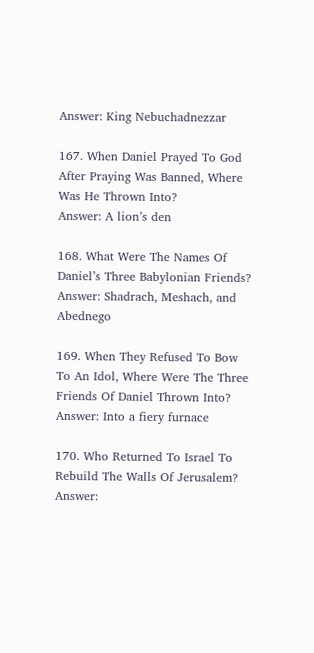Answer: King Nebuchadnezzar

167. When Daniel Prayed To God After Praying Was Banned, Where Was He Thrown Into?
Answer: A lion’s den

168. What Were The Names Of Daniel’s Three Babylonian Friends?
Answer: Shadrach, Meshach, and Abednego

169. When They Refused To Bow To An Idol, Where Were The Three Friends Of Daniel Thrown Into?
Answer: Into a fiery furnace

170. Who Returned To Israel To Rebuild The Walls Of Jerusalem?
Answer: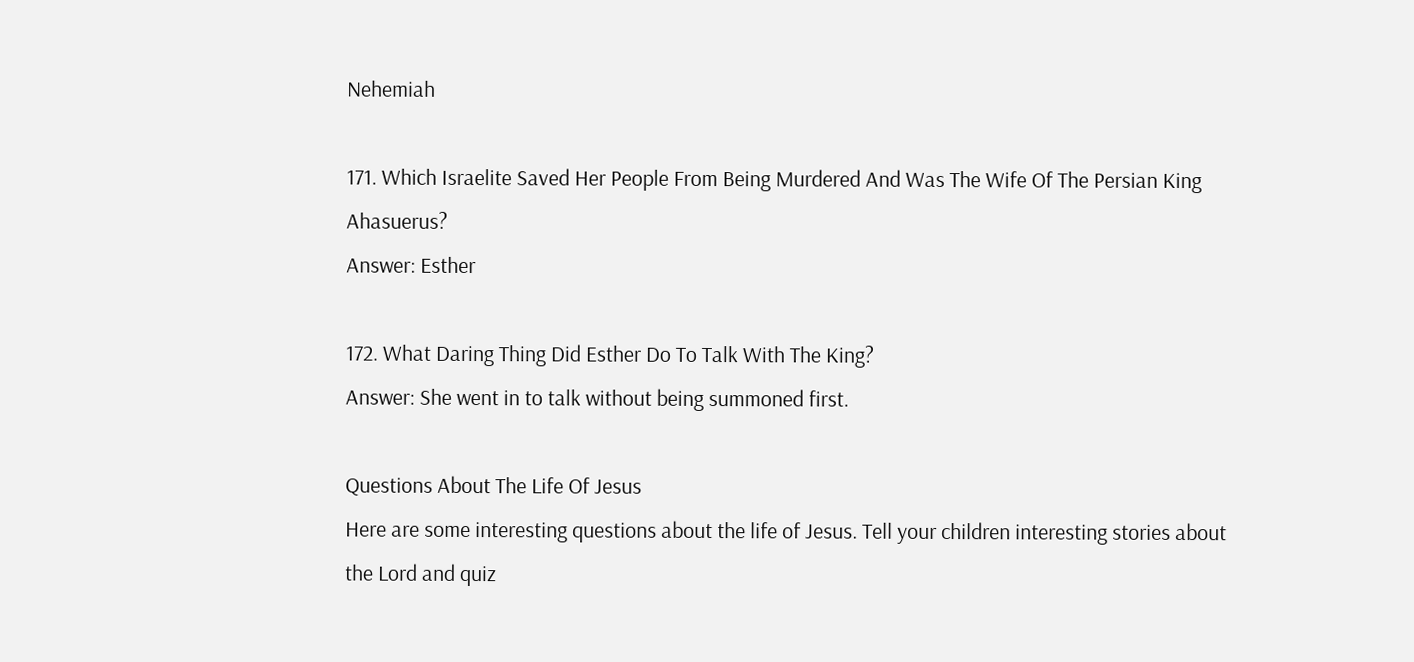Nehemiah

171. Which Israelite Saved Her People From Being Murdered And Was The Wife Of The Persian King Ahasuerus?
Answer: Esther

172. What Daring Thing Did Esther Do To Talk With The King?
Answer: She went in to talk without being summoned first.

Questions About The Life Of Jesus
Here are some interesting questions about the life of Jesus. Tell your children interesting stories about the Lord and quiz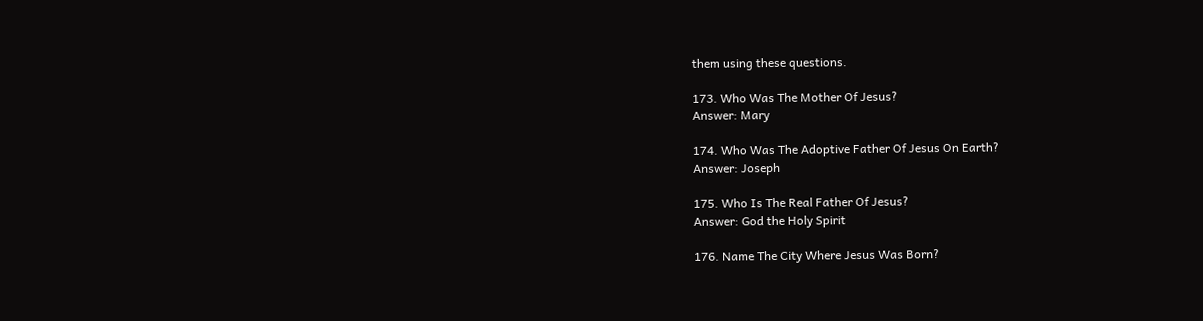them using these questions.

173. Who Was The Mother Of Jesus?
Answer: Mary

174. Who Was The Adoptive Father Of Jesus On Earth?
Answer: Joseph

175. Who Is The Real Father Of Jesus?
Answer: God the Holy Spirit

176. Name The City Where Jesus Was Born?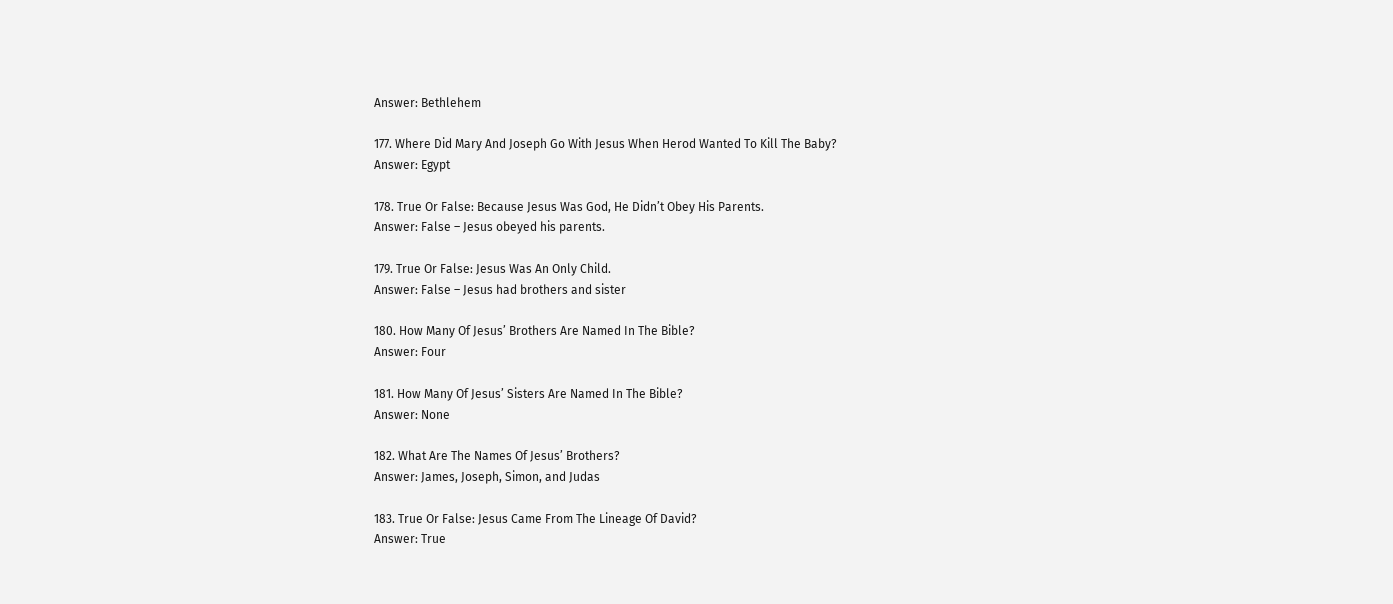Answer: Bethlehem

177. Where Did Mary And Joseph Go With Jesus When Herod Wanted To Kill The Baby?
Answer: Egypt

178. True Or False: Because Jesus Was God, He Didn’t Obey His Parents.
Answer: False – Jesus obeyed his parents.

179. True Or False: Jesus Was An Only Child.
Answer: False – Jesus had brothers and sister

180. How Many Of Jesus’ Brothers Are Named In The Bible?
Answer: Four

181. How Many Of Jesus’ Sisters Are Named In The Bible?
Answer: None

182. What Are The Names Of Jesus’ Brothers?
Answer: James, Joseph, Simon, and Judas

183. True Or False: Jesus Came From The Lineage Of David?
Answer: True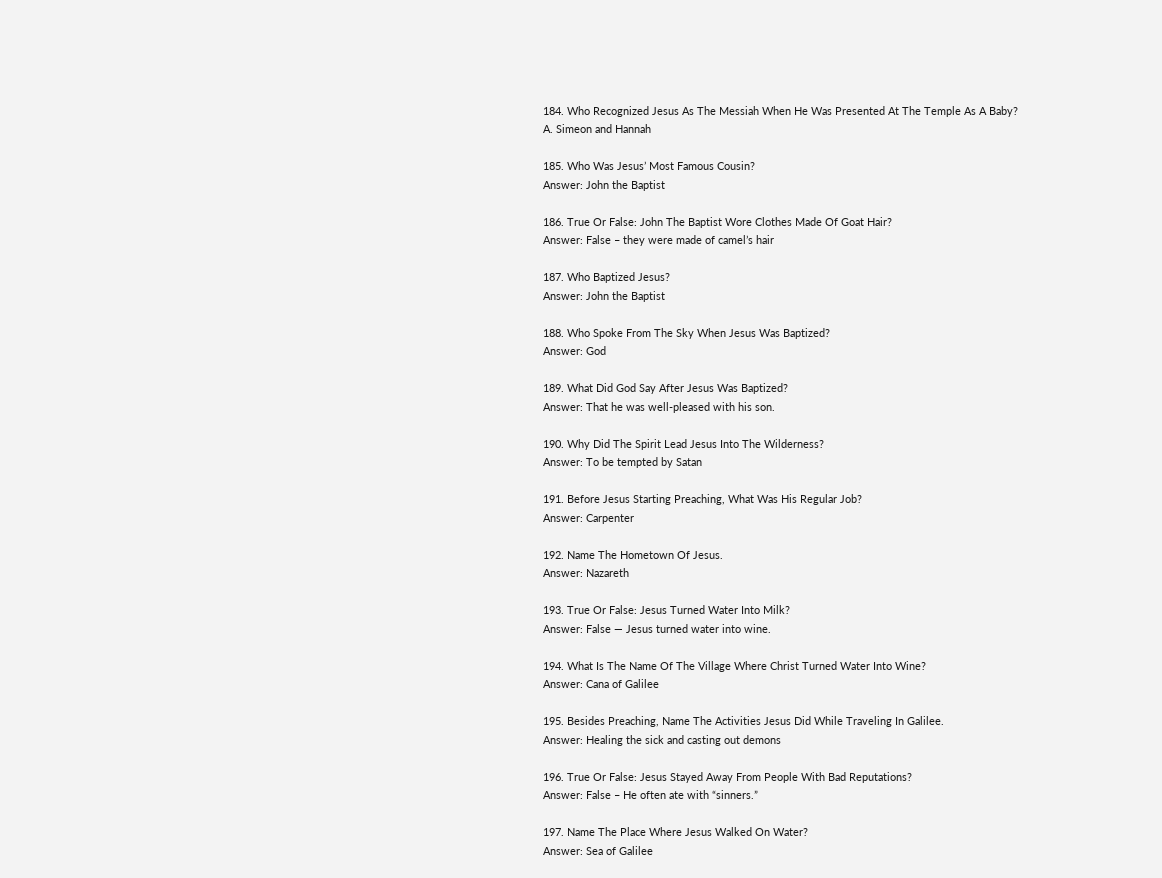184. Who Recognized Jesus As The Messiah When He Was Presented At The Temple As A Baby?
A. Simeon and Hannah

185. Who Was Jesus’ Most Famous Cousin?
Answer: John the Baptist

186. True Or False: John The Baptist Wore Clothes Made Of Goat Hair?
Answer: False – they were made of camel’s hair

187. Who Baptized Jesus?
Answer: John the Baptist

188. Who Spoke From The Sky When Jesus Was Baptized?
Answer: God

189. What Did God Say After Jesus Was Baptized?
Answer: That he was well-pleased with his son.

190. Why Did The Spirit Lead Jesus Into The Wilderness?
Answer: To be tempted by Satan

191. Before Jesus Starting Preaching, What Was His Regular Job?
Answer: Carpenter

192. Name The Hometown Of Jesus.
Answer: Nazareth

193. True Or False: Jesus Turned Water Into Milk?
Answer: False — Jesus turned water into wine.

194. What Is The Name Of The Village Where Christ Turned Water Into Wine?
Answer: Cana of Galilee

195. Besides Preaching, Name The Activities Jesus Did While Traveling In Galilee.
Answer: Healing the sick and casting out demons

196. True Or False: Jesus Stayed Away From People With Bad Reputations?
Answer: False – He often ate with “sinners.”

197. Name The Place Where Jesus Walked On Water?
Answer: Sea of Galilee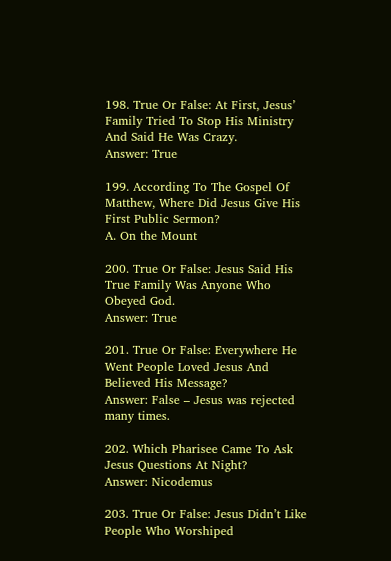198. True Or False: At First, Jesus’ Family Tried To Stop His Ministry And Said He Was Crazy.
Answer: True

199. According To The Gospel Of Matthew, Where Did Jesus Give His First Public Sermon?
A. On the Mount

200. True Or False: Jesus Said His True Family Was Anyone Who Obeyed God.
Answer: True

201. True Or False: Everywhere He Went People Loved Jesus And Believed His Message?
Answer: False – Jesus was rejected many times.

202. Which Pharisee Came To Ask Jesus Questions At Night?
Answer: Nicodemus

203. True Or False: Jesus Didn’t Like People Who Worshiped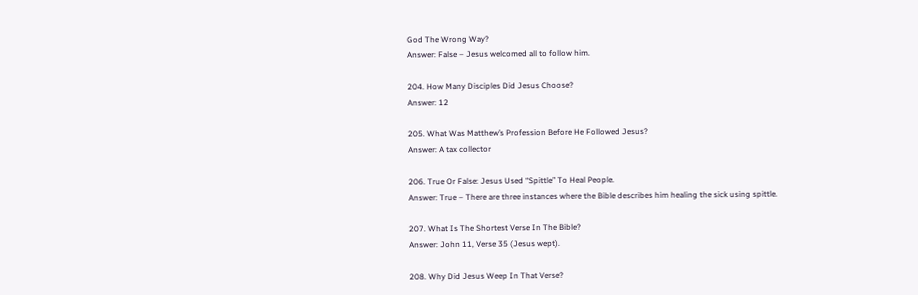God The Wrong Way?
Answer: False – Jesus welcomed all to follow him.

204. How Many Disciples Did Jesus Choose?
Answer: 12

205. What Was Matthew’s Profession Before He Followed Jesus?
Answer: A tax collector

206. True Or False: Jesus Used “Spittle” To Heal People.
Answer: True – There are three instances where the Bible describes him healing the sick using spittle.

207. What Is The Shortest Verse In The Bible?
Answer: John 11, Verse 35 (Jesus wept).

208. Why Did Jesus Weep In That Verse?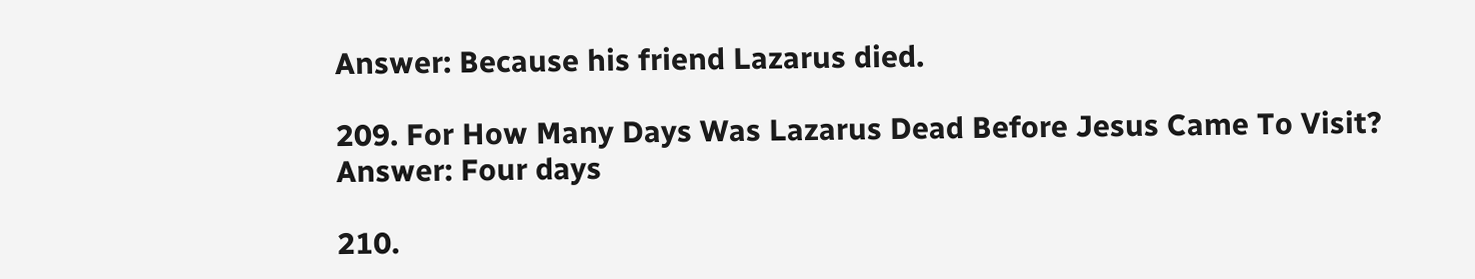Answer: Because his friend Lazarus died.

209. For How Many Days Was Lazarus Dead Before Jesus Came To Visit?
Answer: Four days

210.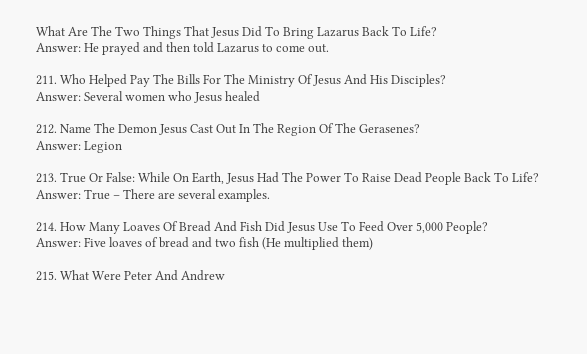What Are The Two Things That Jesus Did To Bring Lazarus Back To Life?
Answer: He prayed and then told Lazarus to come out.

211. Who Helped Pay The Bills For The Ministry Of Jesus And His Disciples?
Answer: Several women who Jesus healed

212. Name The Demon Jesus Cast Out In The Region Of The Gerasenes?
Answer: Legion

213. True Or False: While On Earth, Jesus Had The Power To Raise Dead People Back To Life?
Answer: True – There are several examples.

214. How Many Loaves Of Bread And Fish Did Jesus Use To Feed Over 5,000 People?
Answer: Five loaves of bread and two fish (He multiplied them)

215. What Were Peter And Andrew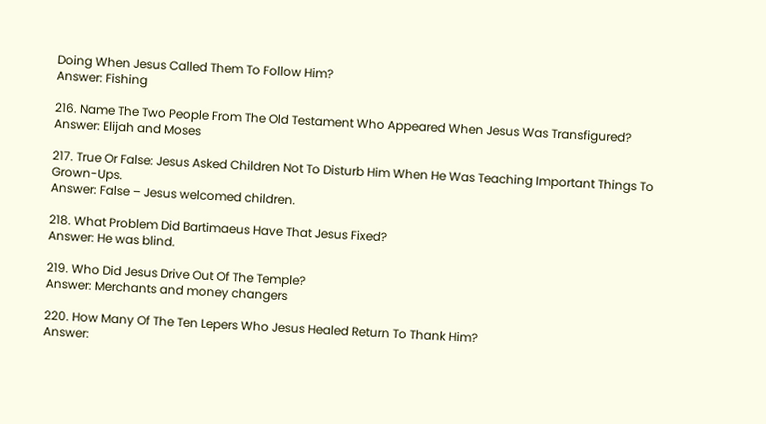Doing When Jesus Called Them To Follow Him?
Answer: Fishing

216. Name The Two People From The Old Testament Who Appeared When Jesus Was Transfigured?
Answer: Elijah and Moses

217. True Or False: Jesus Asked Children Not To Disturb Him When He Was Teaching Important Things To Grown-Ups.
Answer: False – Jesus welcomed children.

218. What Problem Did Bartimaeus Have That Jesus Fixed?
Answer: He was blind.

219. Who Did Jesus Drive Out Of The Temple?
Answer: Merchants and money changers

220. How Many Of The Ten Lepers Who Jesus Healed Return To Thank Him?
Answer: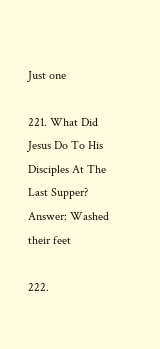Just one

221. What Did Jesus Do To His Disciples At The Last Supper?
Answer: Washed their feet

222.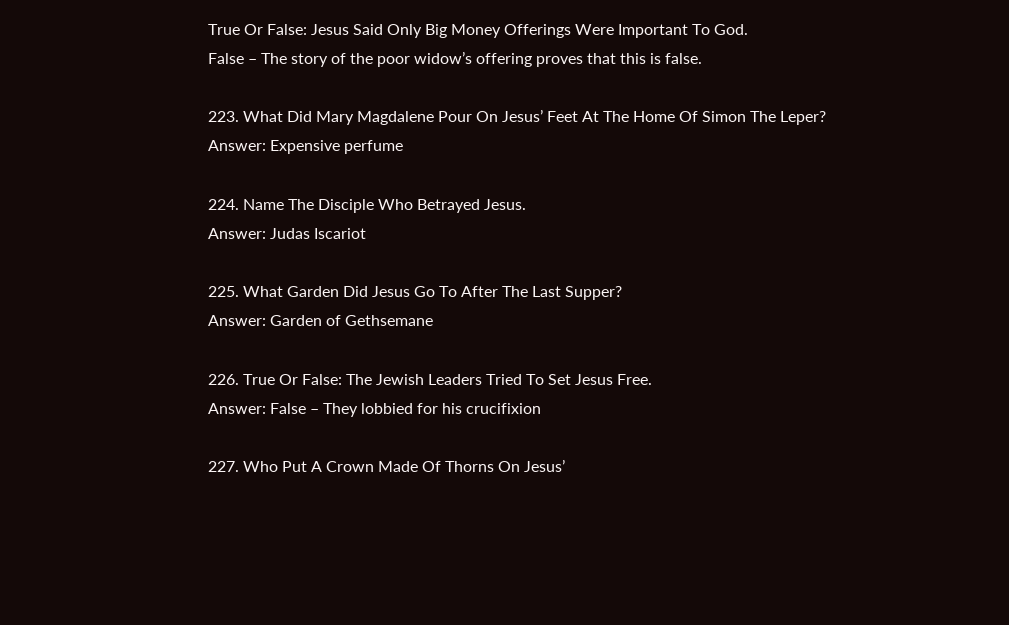True Or False: Jesus Said Only Big Money Offerings Were Important To God.
False – The story of the poor widow’s offering proves that this is false.

223. What Did Mary Magdalene Pour On Jesus’ Feet At The Home Of Simon The Leper?
Answer: Expensive perfume

224. Name The Disciple Who Betrayed Jesus.
Answer: Judas Iscariot

225. What Garden Did Jesus Go To After The Last Supper?
Answer: Garden of Gethsemane

226. True Or False: The Jewish Leaders Tried To Set Jesus Free.
Answer: False – They lobbied for his crucifixion

227. Who Put A Crown Made Of Thorns On Jesus’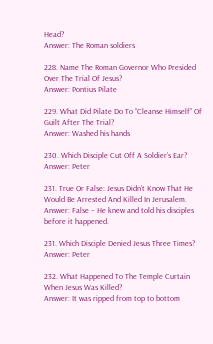Head?
Answer: The Roman soldiers

228. Name The Roman Governor Who Presided Over The Trial Of Jesus?
Answer: Pontius Pilate

229. What Did Pilate Do To “Cleanse Himself” Of Guilt After The Trial?
Answer: Washed his hands

230. Which Disciple Cut Off A Soldier’s Ear?
Answer: Peter

231. True Or False: Jesus Didn’t Know That He Would Be Arrested And Killed In Jerusalem.
Answer: False – He knew and told his disciples before it happened.

231. Which Disciple Denied Jesus Three Times?
Answer: Peter

232. What Happened To The Temple Curtain When Jesus Was Killed?
Answer: It was ripped from top to bottom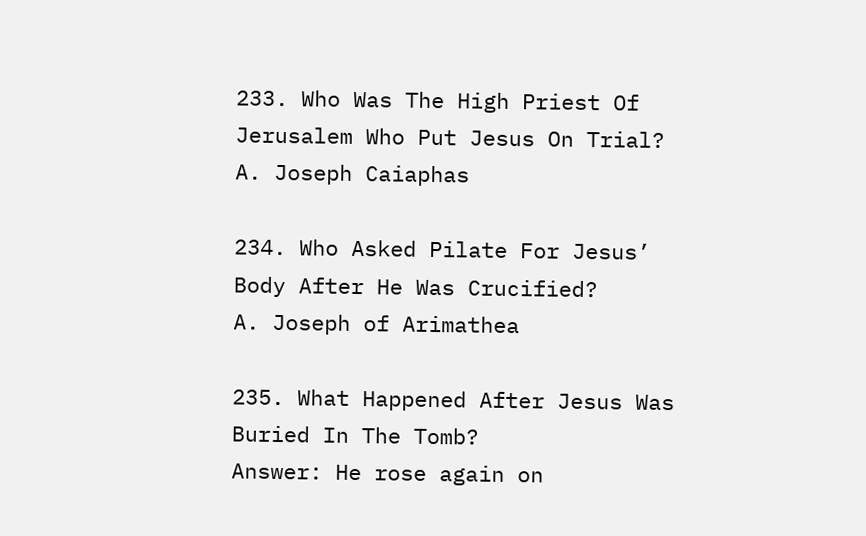233. Who Was The High Priest Of Jerusalem Who Put Jesus On Trial?
A. Joseph Caiaphas

234. Who Asked Pilate For Jesus’ Body After He Was Crucified?
A. Joseph of Arimathea

235. What Happened After Jesus Was Buried In The Tomb?
Answer: He rose again on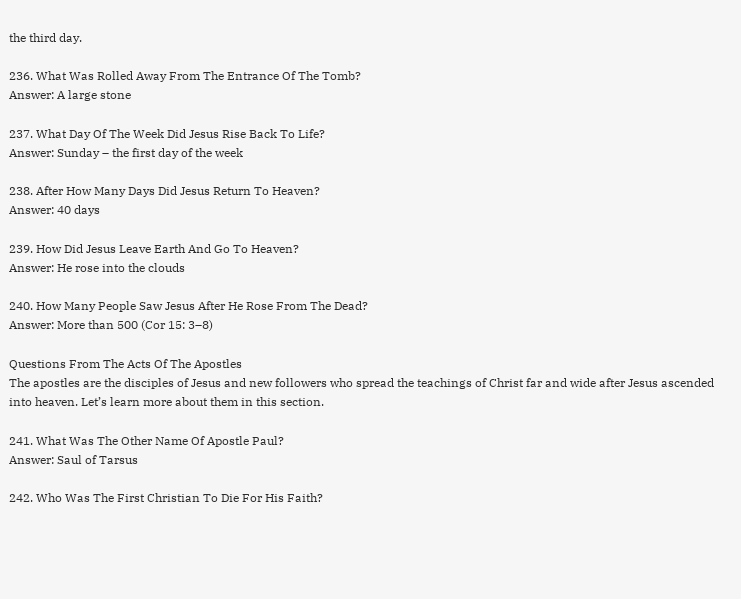the third day.

236. What Was Rolled Away From The Entrance Of The Tomb?
Answer: A large stone

237. What Day Of The Week Did Jesus Rise Back To Life?
Answer: Sunday – the first day of the week

238. After How Many Days Did Jesus Return To Heaven?
Answer: 40 days

239. How Did Jesus Leave Earth And Go To Heaven?
Answer: He rose into the clouds

240. How Many People Saw Jesus After He Rose From The Dead?
Answer: More than 500 (Cor 15: 3–8)

Questions From The Acts Of The Apostles
The apostles are the disciples of Jesus and new followers who spread the teachings of Christ far and wide after Jesus ascended into heaven. Let’s learn more about them in this section.

241. What Was The Other Name Of Apostle Paul?
Answer: Saul of Tarsus

242. Who Was The First Christian To Die For His Faith?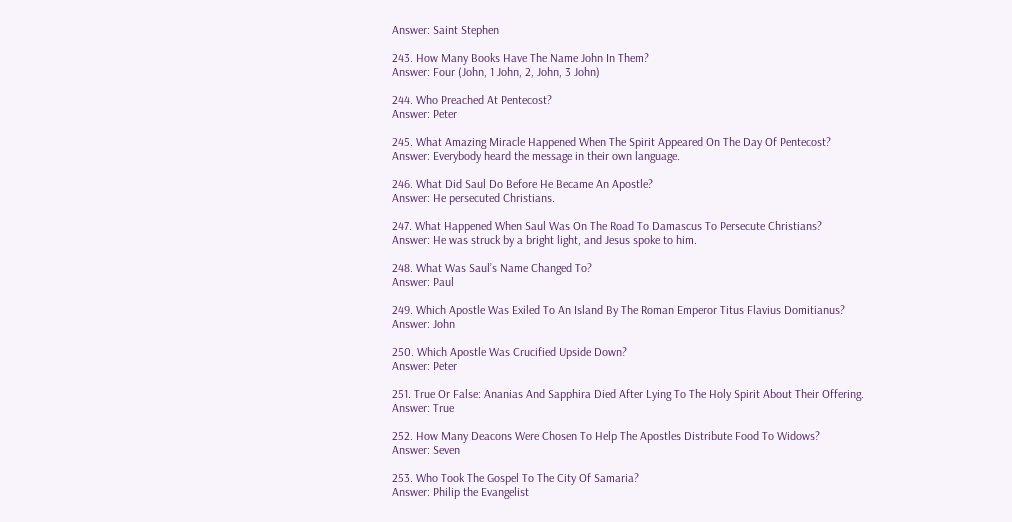Answer: Saint Stephen

243. How Many Books Have The Name John In Them?
Answer: Four (John, 1 John, 2, John, 3 John)

244. Who Preached At Pentecost?
Answer: Peter

245. What Amazing Miracle Happened When The Spirit Appeared On The Day Of Pentecost?
Answer: Everybody heard the message in their own language.

246. What Did Saul Do Before He Became An Apostle?
Answer: He persecuted Christians.

247. What Happened When Saul Was On The Road To Damascus To Persecute Christians?
Answer: He was struck by a bright light, and Jesus spoke to him.

248. What Was Saul’s Name Changed To?
Answer: Paul

249. Which Apostle Was Exiled To An Island By The Roman Emperor Titus Flavius Domitianus?
Answer: John

250. Which Apostle Was Crucified Upside Down?
Answer: Peter

251. True Or False: Ananias And Sapphira Died After Lying To The Holy Spirit About Their Offering.
Answer: True

252. How Many Deacons Were Chosen To Help The Apostles Distribute Food To Widows?
Answer: Seven

253. Who Took The Gospel To The City Of Samaria?
Answer: Philip the Evangelist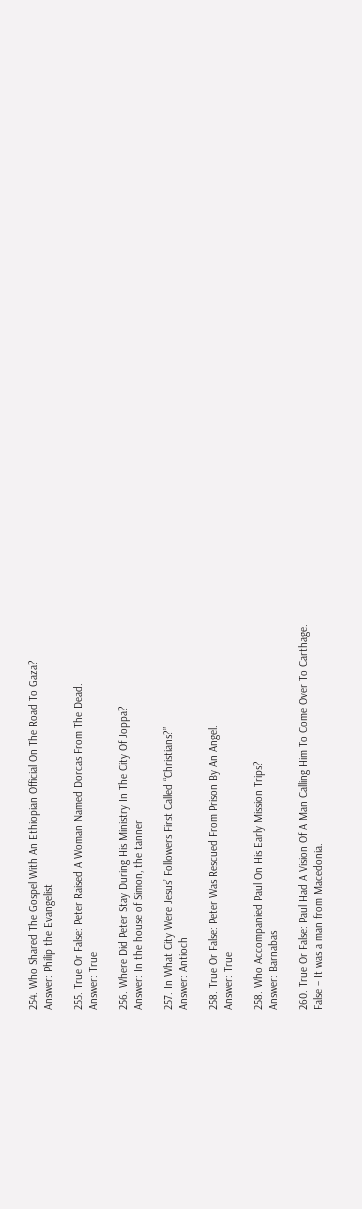254. Who Shared The Gospel With An Ethiopian Official On The Road To Gaza?
Answer: Philip the Evangelist

255. True Or False: Peter Raised A Woman Named Dorcas From The Dead.
Answer: True

256. Where Did Peter Stay During His Ministry In The City Of Joppa?
Answer: In the house of Simon, the tanner

257. In What City Were Jesus’ Followers First Called “Christians?”
Answer: Antioch

258. True Or False: Peter Was Rescued From Prison By An Angel.
Answer: True

258. Who Accompanied Paul On His Early Mission Trips?
Answer: Barnabas

260. True Or False: Paul Had A Vision Of A Man Calling Him To Come Over To Carthage.
False – It was a man from Macedonia.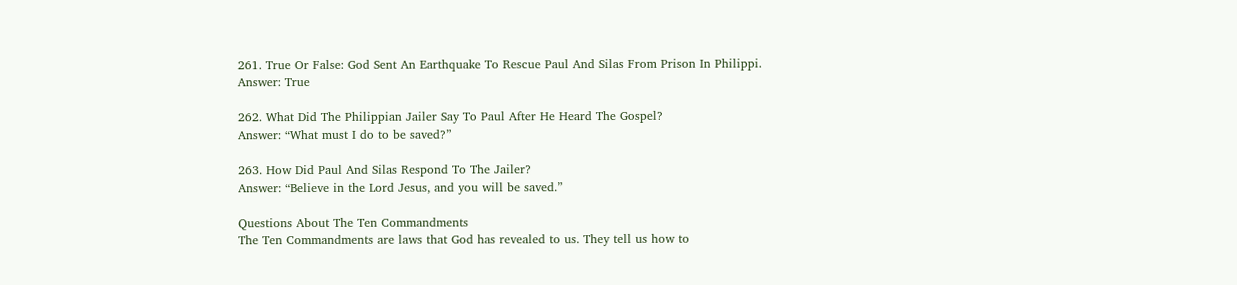261. True Or False: God Sent An Earthquake To Rescue Paul And Silas From Prison In Philippi.
Answer: True

262. What Did The Philippian Jailer Say To Paul After He Heard The Gospel?
Answer: “What must I do to be saved?”

263. How Did Paul And Silas Respond To The Jailer?
Answer: “Believe in the Lord Jesus, and you will be saved.”

Questions About The Ten Commandments
The Ten Commandments are laws that God has revealed to us. They tell us how to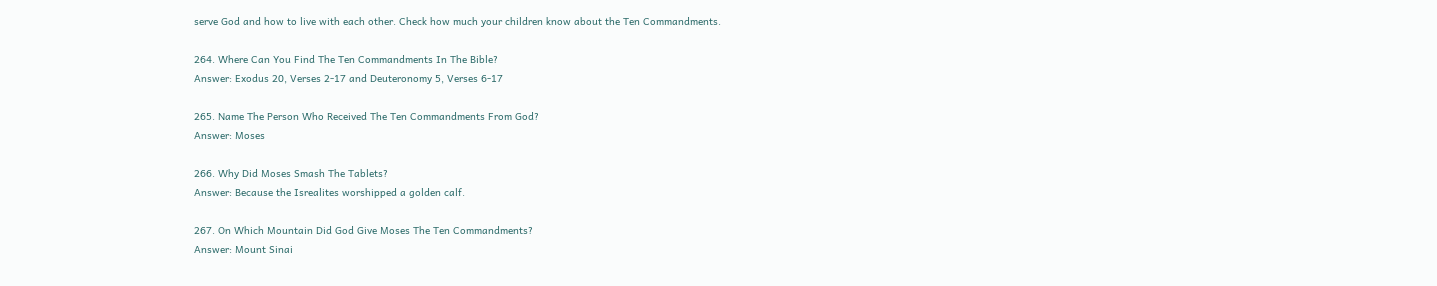serve God and how to live with each other. Check how much your children know about the Ten Commandments.

264. Where Can You Find The Ten Commandments In The Bible?
Answer: Exodus 20, Verses 2-17 and Deuteronomy 5, Verses 6-17

265. Name The Person Who Received The Ten Commandments From God?
Answer: Moses

266. Why Did Moses Smash The Tablets?
Answer: Because the Isrealites worshipped a golden calf.

267. On Which Mountain Did God Give Moses The Ten Commandments?
Answer: Mount Sinai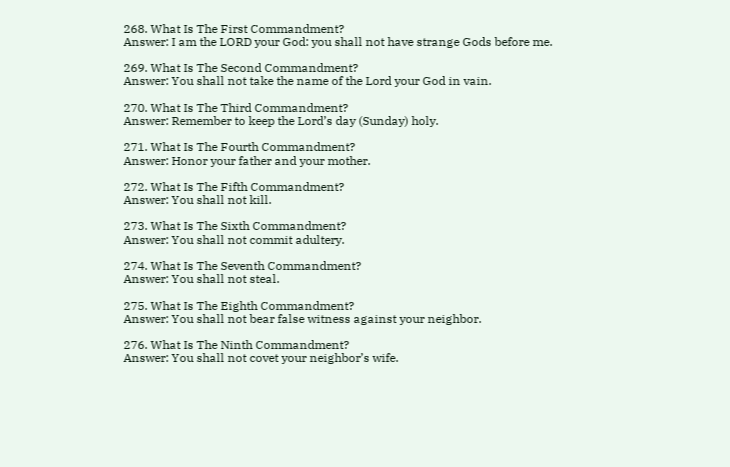268. What Is The First Commandment?
Answer: I am the LORD your God: you shall not have strange Gods before me.

269. What Is The Second Commandment?
Answer: You shall not take the name of the Lord your God in vain.

270. What Is The Third Commandment?
Answer: Remember to keep the Lord’s day (Sunday) holy.

271. What Is The Fourth Commandment?
Answer: Honor your father and your mother.

272. What Is The Fifth Commandment?
Answer: You shall not kill.

273. What Is The Sixth Commandment?
Answer: You shall not commit adultery.

274. What Is The Seventh Commandment?
Answer: You shall not steal.

275. What Is The Eighth Commandment?
Answer: You shall not bear false witness against your neighbor.

276. What Is The Ninth Commandment?
Answer: You shall not covet your neighbor’s wife.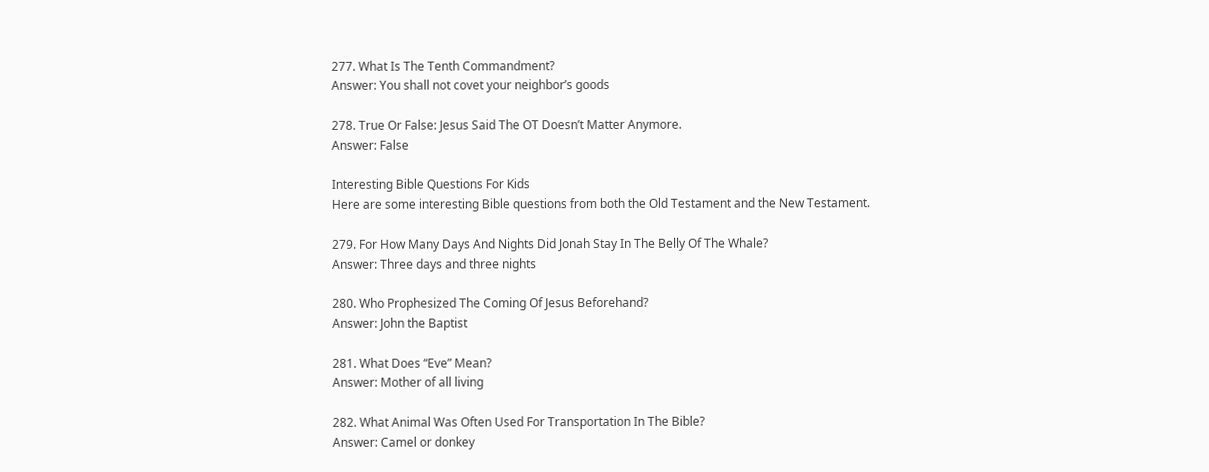277. What Is The Tenth Commandment?
Answer: You shall not covet your neighbor’s goods

278. True Or False: Jesus Said The OT Doesn’t Matter Anymore.
Answer: False

Interesting Bible Questions For Kids
Here are some interesting Bible questions from both the Old Testament and the New Testament.

279. For How Many Days And Nights Did Jonah Stay In The Belly Of The Whale?
Answer: Three days and three nights

280. Who Prophesized The Coming Of Jesus Beforehand?
Answer: John the Baptist

281. What Does “Eve” Mean?
Answer: Mother of all living

282. What Animal Was Often Used For Transportation In The Bible?
Answer: Camel or donkey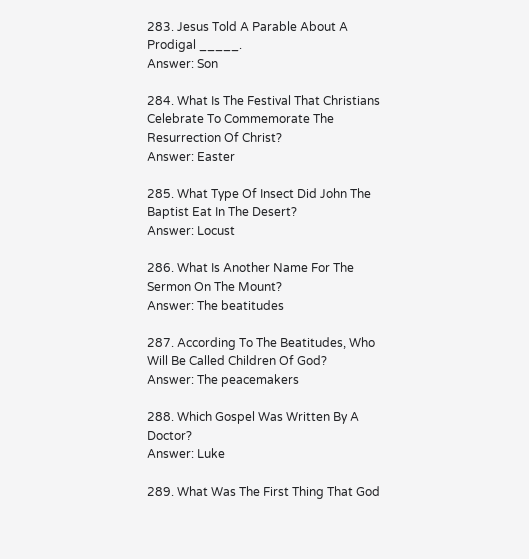283. Jesus Told A Parable About A Prodigal _____.
Answer: Son

284. What Is The Festival That Christians Celebrate To Commemorate The Resurrection Of Christ?
Answer: Easter

285. What Type Of Insect Did John The Baptist Eat In The Desert?
Answer: Locust

286. What Is Another Name For The Sermon On The Mount?
Answer: The beatitudes

287. According To The Beatitudes, Who Will Be Called Children Of God?
Answer: The peacemakers

288. Which Gospel Was Written By A Doctor?
Answer: Luke

289. What Was The First Thing That God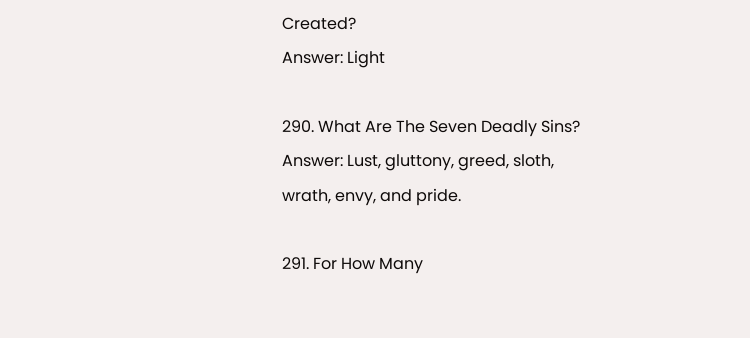Created?
Answer: Light

290. What Are The Seven Deadly Sins?
Answer: Lust, gluttony, greed, sloth, wrath, envy, and pride.

291. For How Many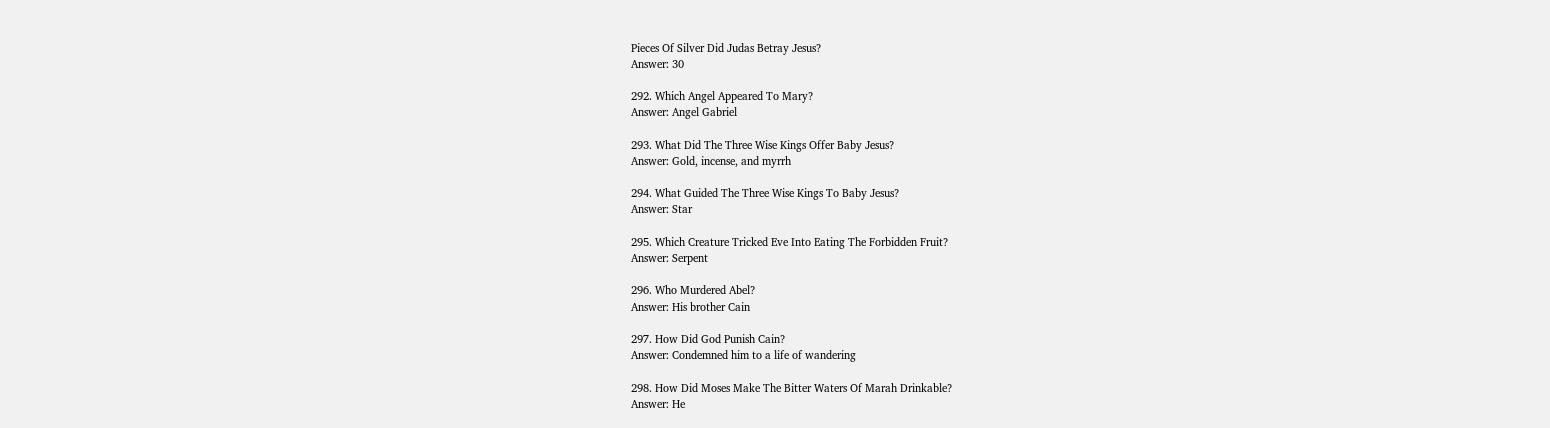Pieces Of Silver Did Judas Betray Jesus?
Answer: 30

292. Which Angel Appeared To Mary?
Answer: Angel Gabriel

293. What Did The Three Wise Kings Offer Baby Jesus?
Answer: Gold, incense, and myrrh

294. What Guided The Three Wise Kings To Baby Jesus?
Answer: Star

295. Which Creature Tricked Eve Into Eating The Forbidden Fruit?
Answer: Serpent

296. Who Murdered Abel?
Answer: His brother Cain

297. How Did God Punish Cain?
Answer: Condemned him to a life of wandering

298. How Did Moses Make The Bitter Waters Of Marah Drinkable?
Answer: He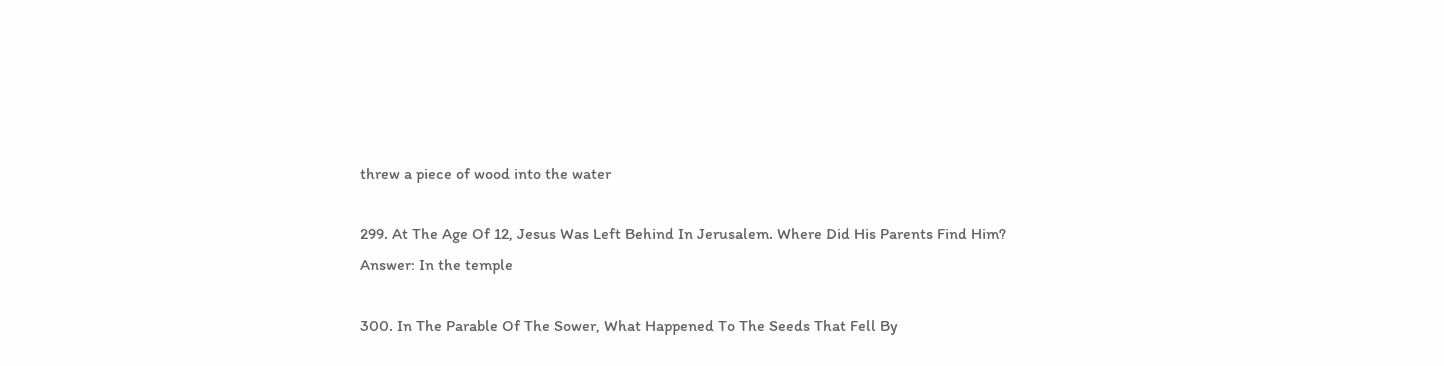threw a piece of wood into the water

299. At The Age Of 12, Jesus Was Left Behind In Jerusalem. Where Did His Parents Find Him?
Answer: In the temple

300. In The Parable Of The Sower, What Happened To The Seeds That Fell By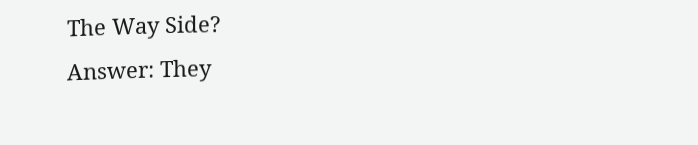The Way Side?
Answer: They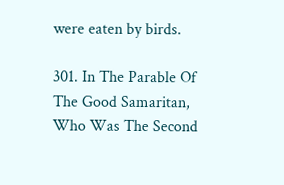were eaten by birds.

301. In The Parable Of The Good Samaritan, Who Was The Second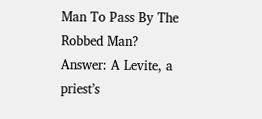Man To Pass By The Robbed Man?
Answer: A Levite, a priest’s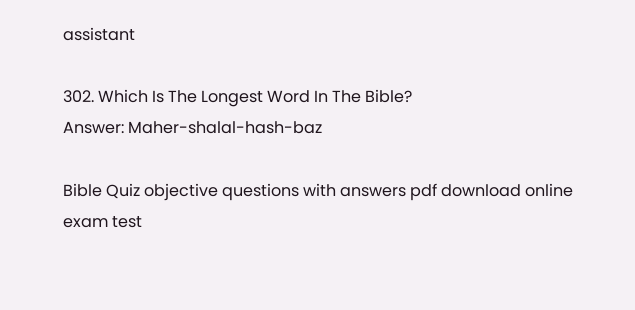assistant

302. Which Is The Longest Word In The Bible?
Answer: Maher-shalal-hash-baz

Bible Quiz objective questions with answers pdf download online exam test